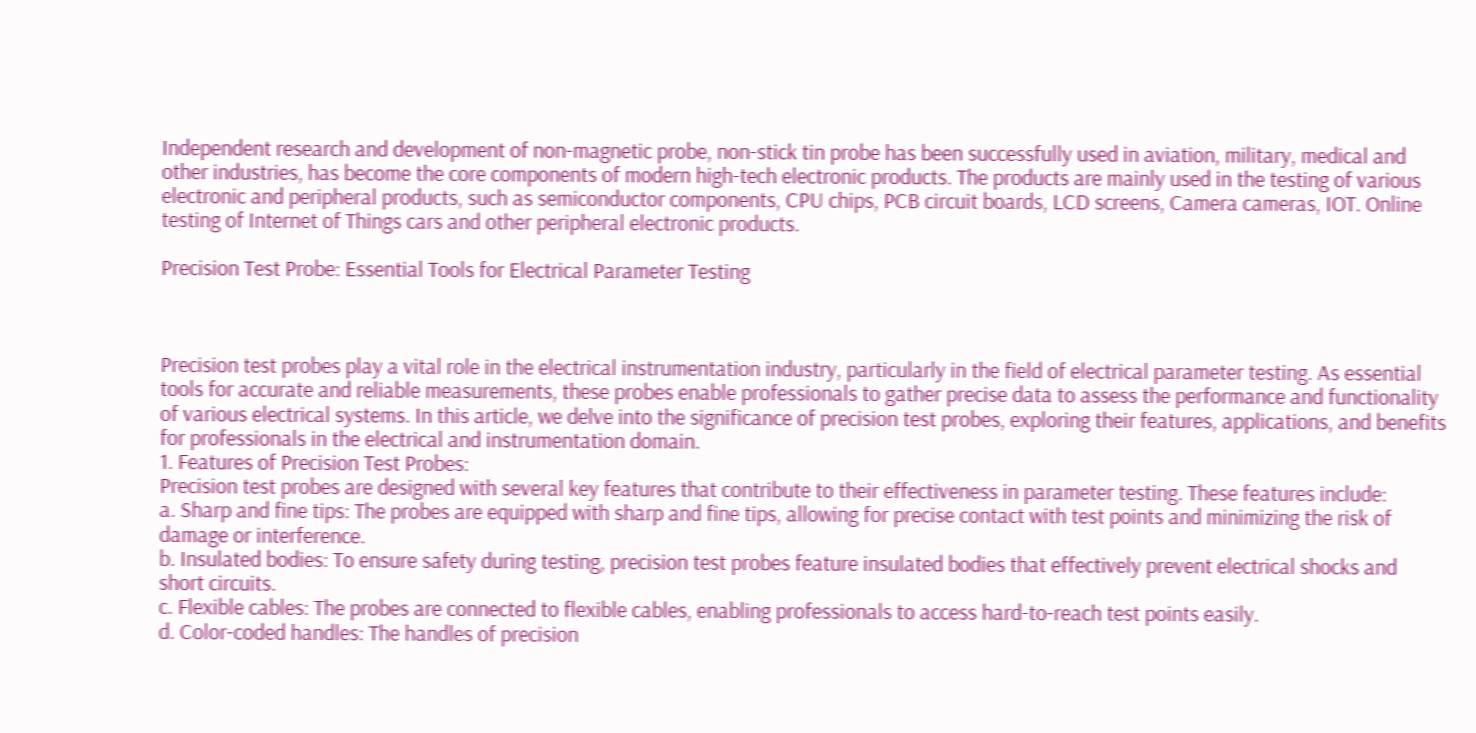Independent research and development of non-magnetic probe, non-stick tin probe has been successfully used in aviation, military, medical and other industries, has become the core components of modern high-tech electronic products. The products are mainly used in the testing of various electronic and peripheral products, such as semiconductor components, CPU chips, PCB circuit boards, LCD screens, Camera cameras, IOT. Online testing of Internet of Things cars and other peripheral electronic products.

Precision Test Probe: Essential Tools for Electrical Parameter Testing



Precision test probes play a vital role in the electrical instrumentation industry, particularly in the field of electrical parameter testing. As essential tools for accurate and reliable measurements, these probes enable professionals to gather precise data to assess the performance and functionality of various electrical systems. In this article, we delve into the significance of precision test probes, exploring their features, applications, and benefits for professionals in the electrical and instrumentation domain.
1. Features of Precision Test Probes:
Precision test probes are designed with several key features that contribute to their effectiveness in parameter testing. These features include:
a. Sharp and fine tips: The probes are equipped with sharp and fine tips, allowing for precise contact with test points and minimizing the risk of damage or interference.
b. Insulated bodies: To ensure safety during testing, precision test probes feature insulated bodies that effectively prevent electrical shocks and short circuits.
c. Flexible cables: The probes are connected to flexible cables, enabling professionals to access hard-to-reach test points easily.
d. Color-coded handles: The handles of precision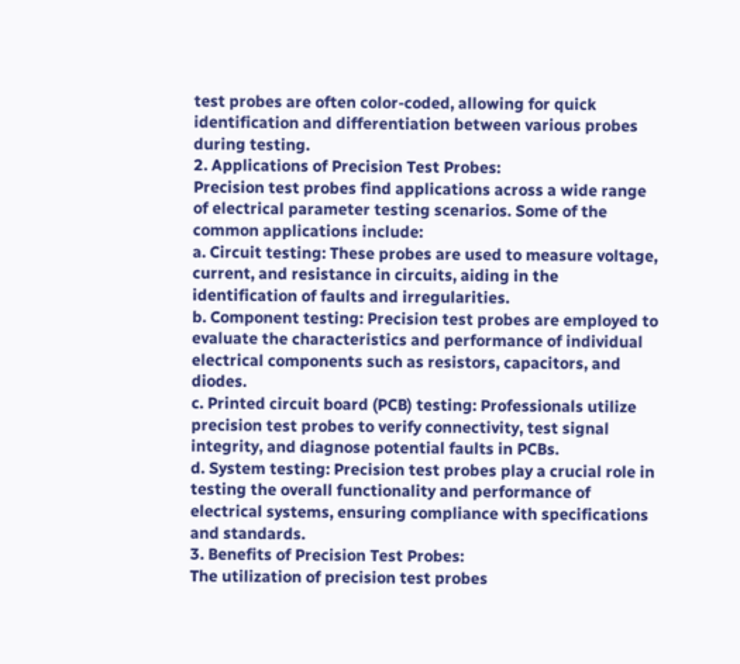test probes are often color-coded, allowing for quick identification and differentiation between various probes during testing.
2. Applications of Precision Test Probes:
Precision test probes find applications across a wide range of electrical parameter testing scenarios. Some of the common applications include:
a. Circuit testing: These probes are used to measure voltage, current, and resistance in circuits, aiding in the identification of faults and irregularities.
b. Component testing: Precision test probes are employed to evaluate the characteristics and performance of individual electrical components such as resistors, capacitors, and diodes.
c. Printed circuit board (PCB) testing: Professionals utilize precision test probes to verify connectivity, test signal integrity, and diagnose potential faults in PCBs.
d. System testing: Precision test probes play a crucial role in testing the overall functionality and performance of electrical systems, ensuring compliance with specifications and standards.
3. Benefits of Precision Test Probes:
The utilization of precision test probes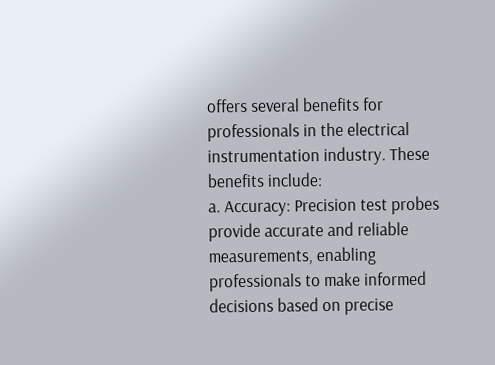offers several benefits for professionals in the electrical instrumentation industry. These benefits include:
a. Accuracy: Precision test probes provide accurate and reliable measurements, enabling professionals to make informed decisions based on precise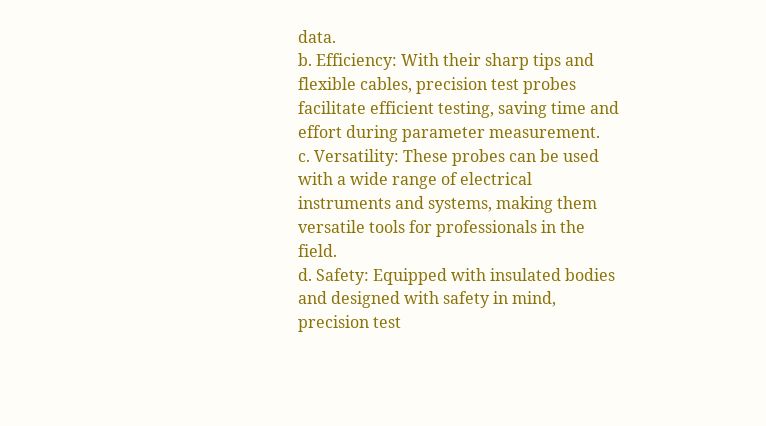data.
b. Efficiency: With their sharp tips and flexible cables, precision test probes facilitate efficient testing, saving time and effort during parameter measurement.
c. Versatility: These probes can be used with a wide range of electrical instruments and systems, making them versatile tools for professionals in the field.
d. Safety: Equipped with insulated bodies and designed with safety in mind, precision test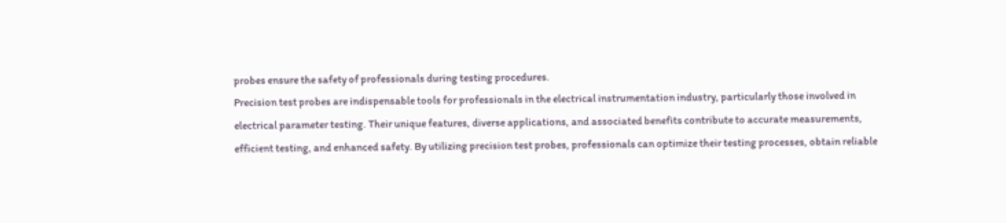probes ensure the safety of professionals during testing procedures.
Precision test probes are indispensable tools for professionals in the electrical instrumentation industry, particularly those involved in electrical parameter testing. Their unique features, diverse applications, and associated benefits contribute to accurate measurements, efficient testing, and enhanced safety. By utilizing precision test probes, professionals can optimize their testing processes, obtain reliable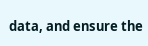data, and ensure the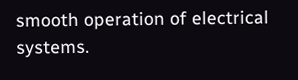smooth operation of electrical systems.